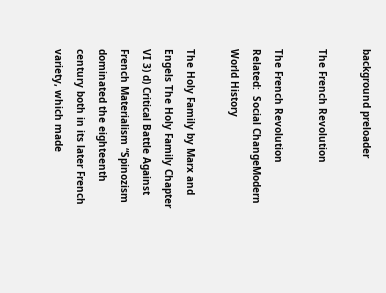background preloader

The French Revolution

The French Revolution
Related:  Social ChangeModern World History

The Holy Family by Marx and Engels The Holy Family Chapter VI 3) d) Critical Battle Against French Materialism “Spinozism dominated the eighteenth century both in its later French variety, which made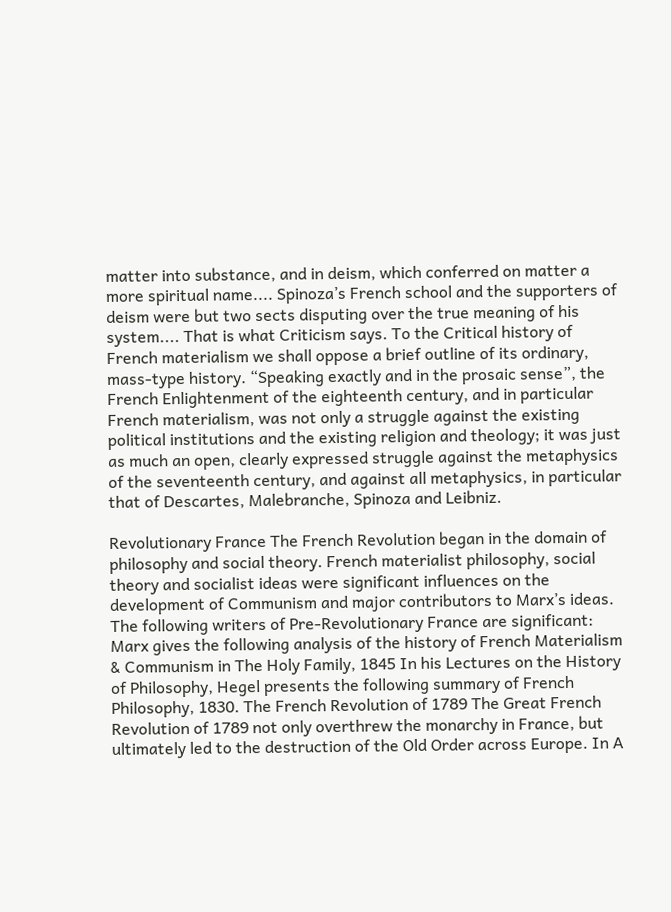matter into substance, and in deism, which conferred on matter a more spiritual name.... Spinoza’s French school and the supporters of deism were but two sects disputing over the true meaning of his system.... That is what Criticism says. To the Critical history of French materialism we shall oppose a brief outline of its ordinary, mass-type history. “Speaking exactly and in the prosaic sense”, the French Enlightenment of the eighteenth century, and in particular French materialism, was not only a struggle against the existing political institutions and the existing religion and theology; it was just as much an open, clearly expressed struggle against the metaphysics of the seventeenth century, and against all metaphysics, in particular that of Descartes, Malebranche, Spinoza and Leibniz.

Revolutionary France The French Revolution began in the domain of philosophy and social theory. French materialist philosophy, social theory and socialist ideas were significant influences on the development of Communism and major contributors to Marx’s ideas. The following writers of Pre-Revolutionary France are significant: Marx gives the following analysis of the history of French Materialism & Communism in The Holy Family, 1845 In his Lectures on the History of Philosophy, Hegel presents the following summary of French Philosophy, 1830. The French Revolution of 1789 The Great French Revolution of 1789 not only overthrew the monarchy in France, but ultimately led to the destruction of the Old Order across Europe. In A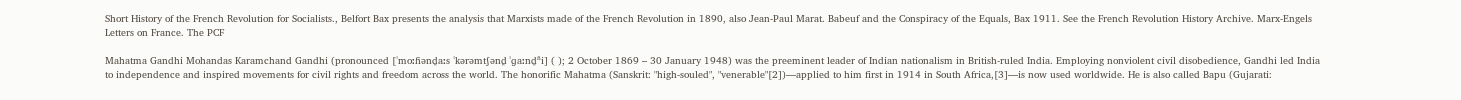Short History of the French Revolution for Socialists., Belfort Bax presents the analysis that Marxists made of the French Revolution in 1890, also Jean-Paul Marat. Babeuf and the Conspiracy of the Equals, Bax 1911. See the French Revolution History Archive. Marx-Engels Letters on France. The PCF

Mahatma Gandhi Mohandas Karamchand Gandhi (pronounced [ˈmoːɦənd̪aːs ˈkərəmtʃənd̪ ˈɡaːnd̪ʱi] ( ); 2 October 1869 – 30 January 1948) was the preeminent leader of Indian nationalism in British-ruled India. Employing nonviolent civil disobedience, Gandhi led India to independence and inspired movements for civil rights and freedom across the world. The honorific Mahatma (Sanskrit: "high-souled", "venerable"[2])—applied to him first in 1914 in South Africa,[3]—is now used worldwide. He is also called Bapu (Gujarati: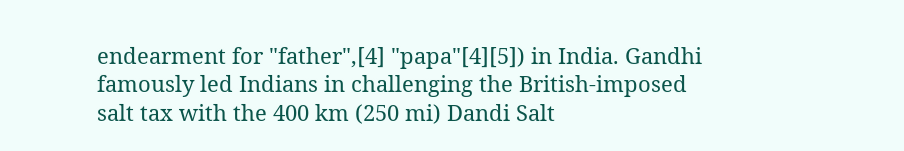endearment for "father",[4] "papa"[4][5]) in India. Gandhi famously led Indians in challenging the British-imposed salt tax with the 400 km (250 mi) Dandi Salt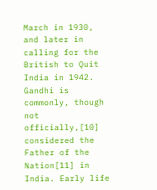March in 1930, and later in calling for the British to Quit India in 1942. Gandhi is commonly, though not officially,[10] considered the Father of the Nation[11] in India. Early life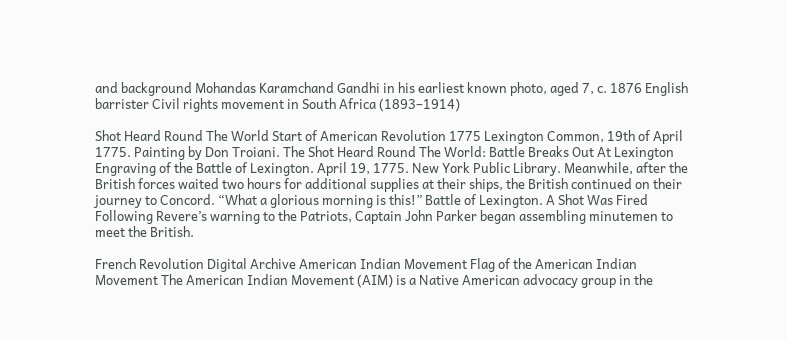and background Mohandas Karamchand Gandhi in his earliest known photo, aged 7, c. 1876 English barrister Civil rights movement in South Africa (1893–1914)

Shot Heard Round The World Start of American Revolution 1775 Lexington Common, 19th of April 1775. Painting by Don Troiani. The Shot Heard Round The World: Battle Breaks Out At Lexington Engraving of the Battle of Lexington. April 19, 1775. New York Public Library. Meanwhile, after the British forces waited two hours for additional supplies at their ships, the British continued on their journey to Concord. “What a glorious morning is this!” Battle of Lexington. A Shot Was Fired Following Revere’s warning to the Patriots, Captain John Parker began assembling minutemen to meet the British.

French Revolution Digital Archive American Indian Movement Flag of the American Indian Movement The American Indian Movement (AIM) is a Native American advocacy group in the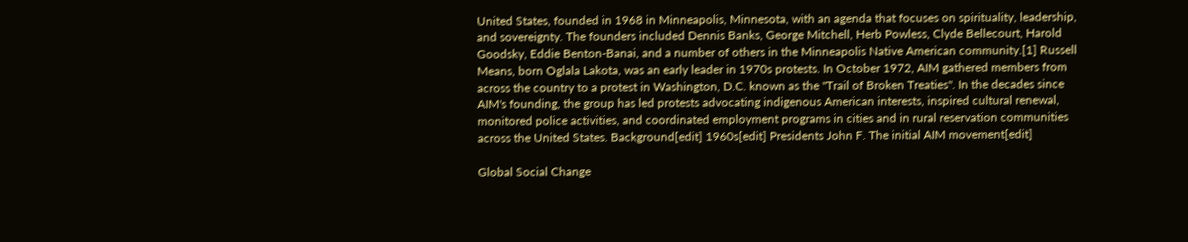United States, founded in 1968 in Minneapolis, Minnesota, with an agenda that focuses on spirituality, leadership, and sovereignty. The founders included Dennis Banks, George Mitchell, Herb Powless, Clyde Bellecourt, Harold Goodsky, Eddie Benton-Banai, and a number of others in the Minneapolis Native American community.[1] Russell Means, born Oglala Lakota, was an early leader in 1970s protests. In October 1972, AIM gathered members from across the country to a protest in Washington, D.C. known as the "Trail of Broken Treaties". In the decades since AIM's founding, the group has led protests advocating indigenous American interests, inspired cultural renewal, monitored police activities, and coordinated employment programs in cities and in rural reservation communities across the United States. Background[edit] 1960s[edit] Presidents John F. The initial AIM movement[edit]

Global Social Change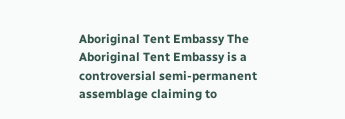Aboriginal Tent Embassy The Aboriginal Tent Embassy is a controversial semi-permanent assemblage claiming to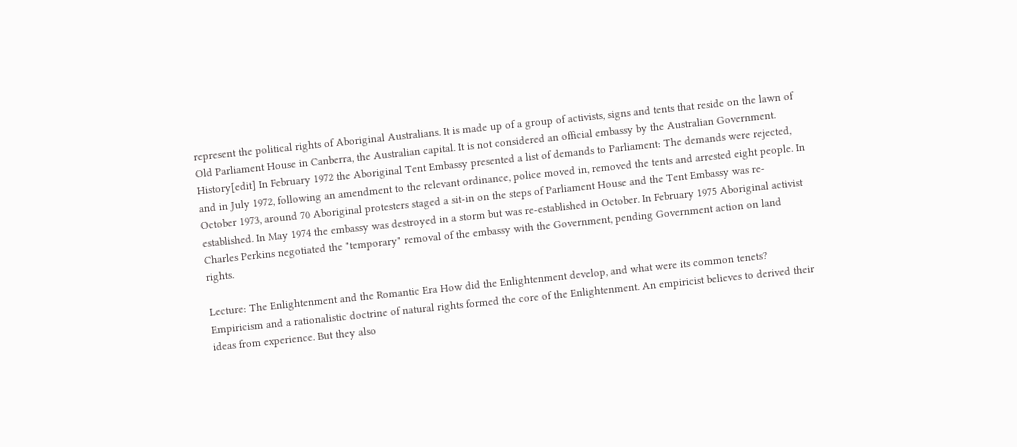represent the political rights of Aboriginal Australians. It is made up of a group of activists, signs and tents that reside on the lawn of Old Parliament House in Canberra, the Australian capital. It is not considered an official embassy by the Australian Government. History[edit] In February 1972 the Aboriginal Tent Embassy presented a list of demands to Parliament: The demands were rejected, and in July 1972, following an amendment to the relevant ordinance, police moved in, removed the tents and arrested eight people. In October 1973, around 70 Aboriginal protesters staged a sit-in on the steps of Parliament House and the Tent Embassy was re-established. In May 1974 the embassy was destroyed in a storm but was re-established in October. In February 1975 Aboriginal activist Charles Perkins negotiated the "temporary" removal of the embassy with the Government, pending Government action on land rights.

Lecture: The Enlightenment and the Romantic Era How did the Enlightenment develop, and what were its common tenets? Empiricism and a rationalistic doctrine of natural rights formed the core of the Enlightenment. An empiricist believes to derived their ideas from experience. But they also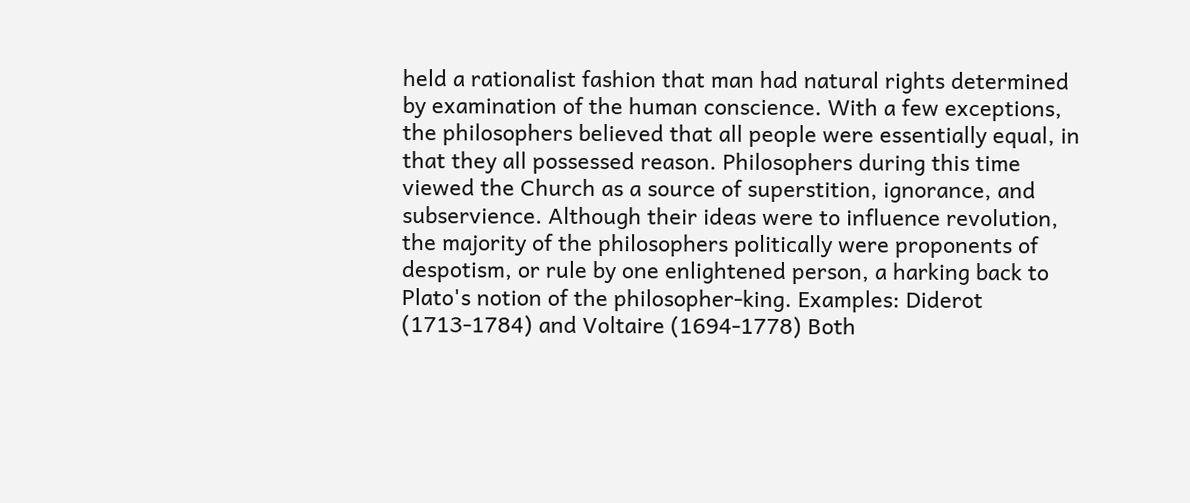held a rationalist fashion that man had natural rights determined by examination of the human conscience. With a few exceptions, the philosophers believed that all people were essentially equal, in that they all possessed reason. Philosophers during this time viewed the Church as a source of superstition, ignorance, and subservience. Although their ideas were to influence revolution, the majority of the philosophers politically were proponents of despotism, or rule by one enlightened person, a harking back to Plato's notion of the philosopher-king. Examples: Diderot (1713-1784) and Voltaire (1694-1778) Both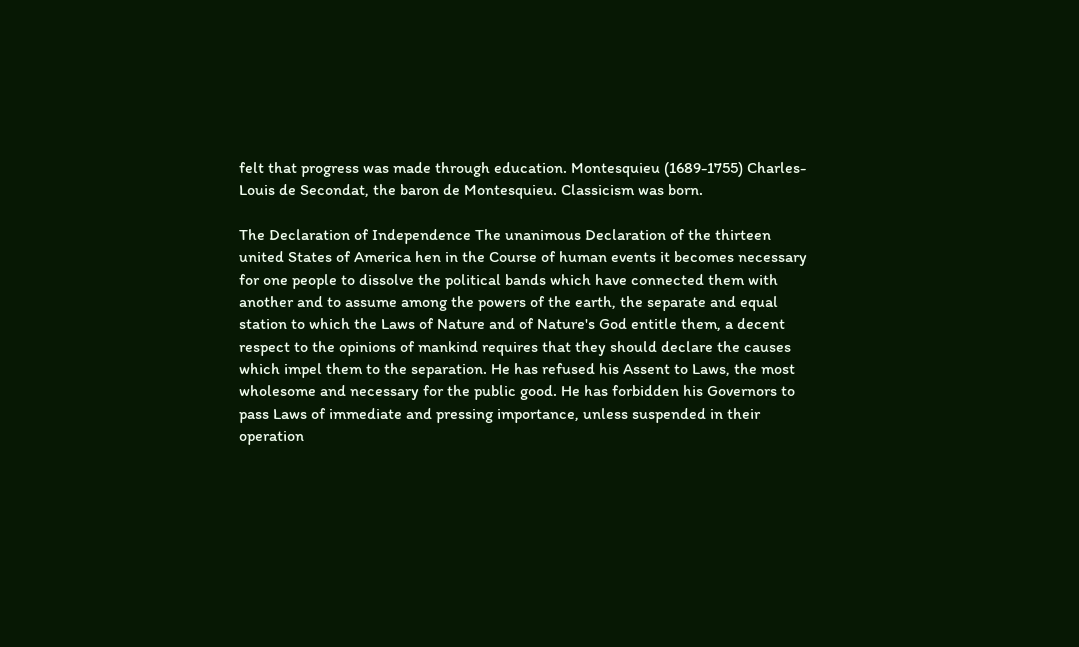felt that progress was made through education. Montesquieu (1689-1755) Charles-Louis de Secondat, the baron de Montesquieu. Classicism was born.

The Declaration of Independence The unanimous Declaration of the thirteen united States of America hen in the Course of human events it becomes necessary for one people to dissolve the political bands which have connected them with another and to assume among the powers of the earth, the separate and equal station to which the Laws of Nature and of Nature's God entitle them, a decent respect to the opinions of mankind requires that they should declare the causes which impel them to the separation. He has refused his Assent to Laws, the most wholesome and necessary for the public good. He has forbidden his Governors to pass Laws of immediate and pressing importance, unless suspended in their operation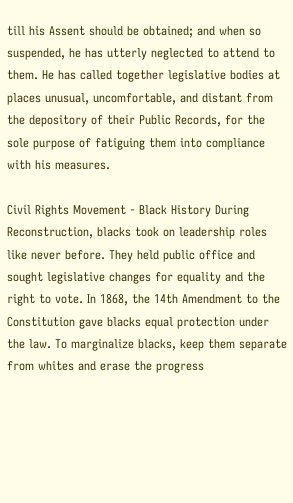till his Assent should be obtained; and when so suspended, he has utterly neglected to attend to them. He has called together legislative bodies at places unusual, uncomfortable, and distant from the depository of their Public Records, for the sole purpose of fatiguing them into compliance with his measures.

Civil Rights Movement - Black History During Reconstruction, blacks took on leadership roles like never before. They held public office and sought legislative changes for equality and the right to vote. In 1868, the 14th Amendment to the Constitution gave blacks equal protection under the law. To marginalize blacks, keep them separate from whites and erase the progress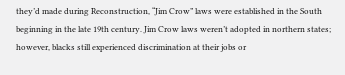they’d made during Reconstruction, “Jim Crow” laws were established in the South beginning in the late 19th century. Jim Crow laws weren’t adopted in northern states; however, blacks still experienced discrimination at their jobs or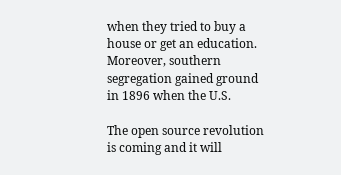when they tried to buy a house or get an education. Moreover, southern segregation gained ground in 1896 when the U.S.

The open source revolution is coming and it will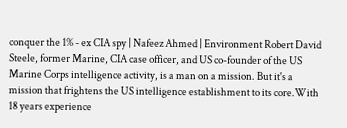conquer the 1% - ex CIA spy | Nafeez Ahmed | Environment Robert David Steele, former Marine, CIA case officer, and US co-founder of the US Marine Corps intelligence activity, is a man on a mission. But it's a mission that frightens the US intelligence establishment to its core.With 18 years experience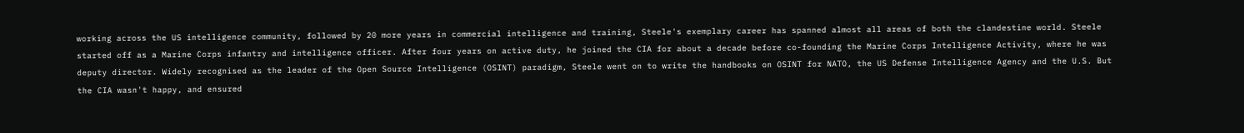working across the US intelligence community, followed by 20 more years in commercial intelligence and training, Steele's exemplary career has spanned almost all areas of both the clandestine world. Steele started off as a Marine Corps infantry and intelligence officer. After four years on active duty, he joined the CIA for about a decade before co-founding the Marine Corps Intelligence Activity, where he was deputy director. Widely recognised as the leader of the Open Source Intelligence (OSINT) paradigm, Steele went on to write the handbooks on OSINT for NATO, the US Defense Intelligence Agency and the U.S. But the CIA wasn't happy, and ensured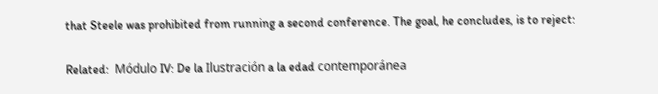that Steele was prohibited from running a second conference. The goal, he concludes, is to reject:

Related:  Módulo IV: De la Ilustración a la edad contemporánea